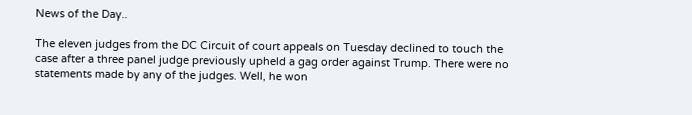News of the Day..

The eleven judges from the DC Circuit of court appeals on Tuesday declined to touch the case after a three panel judge previously upheld a gag order against Trump. There were no statements made by any of the judges. Well, he won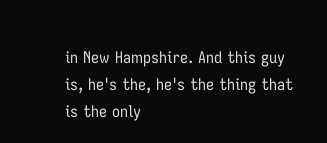in New Hampshire. And this guy is, he's the, he's the thing that is the only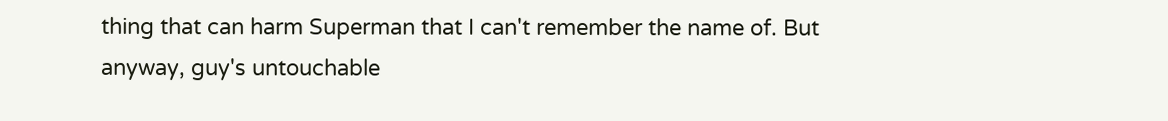thing that can harm Superman that I can't remember the name of. But anyway, guy's untouchable